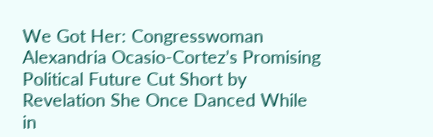We Got Her: Congresswoman Alexandria Ocasio-Cortez’s Promising Political Future Cut Short by Revelation She Once Danced While in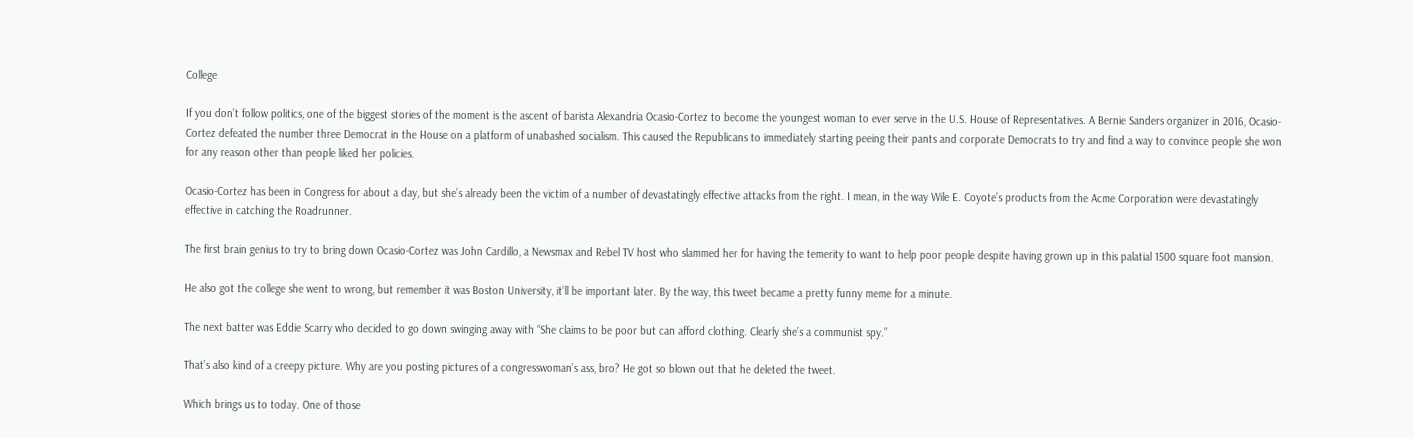College

If you don’t follow politics, one of the biggest stories of the moment is the ascent of barista Alexandria Ocasio-Cortez to become the youngest woman to ever serve in the U.S. House of Representatives. A Bernie Sanders organizer in 2016, Ocasio-Cortez defeated the number three Democrat in the House on a platform of unabashed socialism. This caused the Republicans to immediately starting peeing their pants and corporate Democrats to try and find a way to convince people she won for any reason other than people liked her policies.

Ocasio-Cortez has been in Congress for about a day, but she’s already been the victim of a number of devastatingly effective attacks from the right. I mean, in the way Wile E. Coyote’s products from the Acme Corporation were devastatingly effective in catching the Roadrunner.

The first brain genius to try to bring down Ocasio-Cortez was John Cardillo, a Newsmax and Rebel TV host who slammed her for having the temerity to want to help poor people despite having grown up in this palatial 1500 square foot mansion.

He also got the college she went to wrong, but remember it was Boston University, it’ll be important later. By the way, this tweet became a pretty funny meme for a minute.

The next batter was Eddie Scarry who decided to go down swinging away with “She claims to be poor but can afford clothing. Clearly she’s a communist spy.”

That’s also kind of a creepy picture. Why are you posting pictures of a congresswoman’s ass, bro? He got so blown out that he deleted the tweet.

Which brings us to today. One of those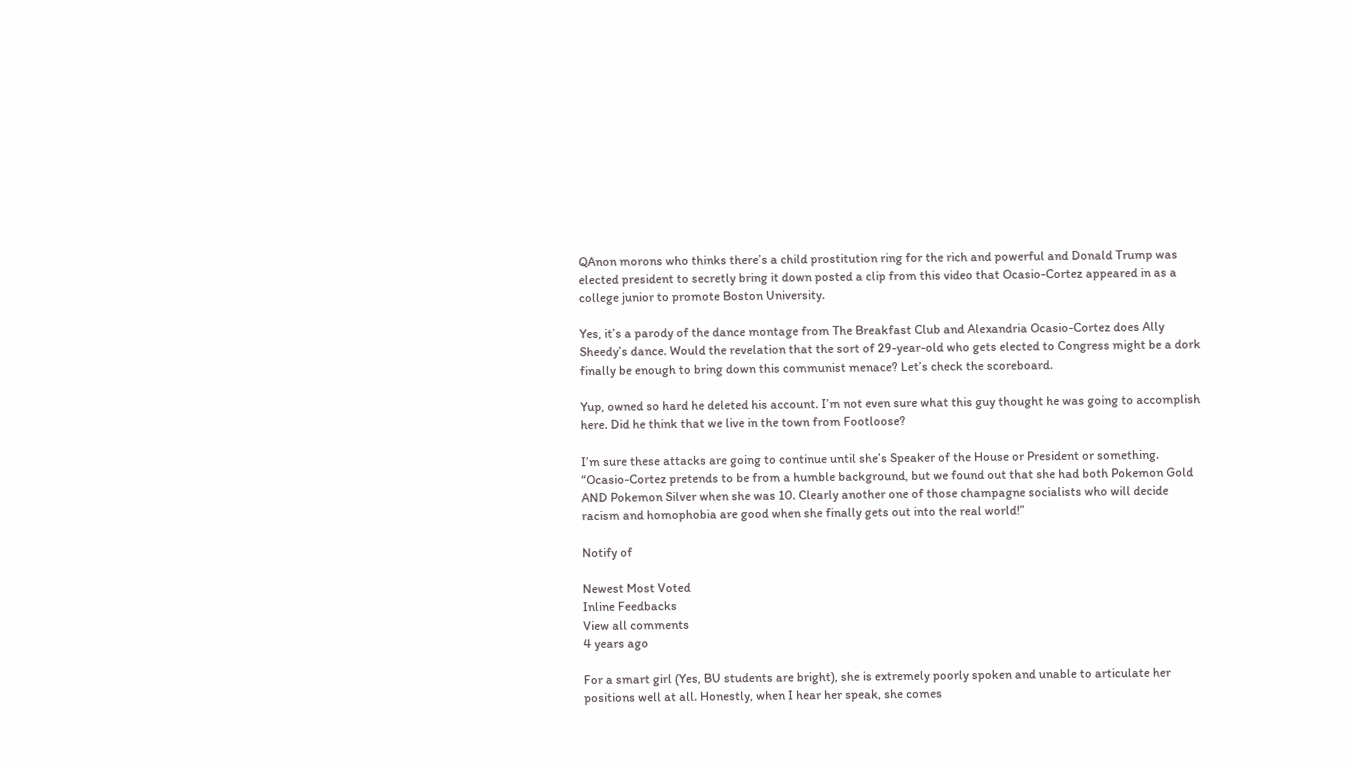QAnon morons who thinks there’s a child prostitution ring for the rich and powerful and Donald Trump was elected president to secretly bring it down posted a clip from this video that Ocasio-Cortez appeared in as a college junior to promote Boston University.

Yes, it’s a parody of the dance montage from The Breakfast Club and Alexandria Ocasio-Cortez does Ally Sheedy’s dance. Would the revelation that the sort of 29-year-old who gets elected to Congress might be a dork finally be enough to bring down this communist menace? Let’s check the scoreboard.

Yup, owned so hard he deleted his account. I’m not even sure what this guy thought he was going to accomplish here. Did he think that we live in the town from Footloose?

I’m sure these attacks are going to continue until she’s Speaker of the House or President or something. “Ocasio-Cortez pretends to be from a humble background, but we found out that she had both Pokemon Gold AND Pokemon Silver when she was 10. Clearly another one of those champagne socialists who will decide racism and homophobia are good when she finally gets out into the real world!”

Notify of

Newest Most Voted
Inline Feedbacks
View all comments
4 years ago

For a smart girl (Yes, BU students are bright), she is extremely poorly spoken and unable to articulate her positions well at all. Honestly, when I hear her speak, she comes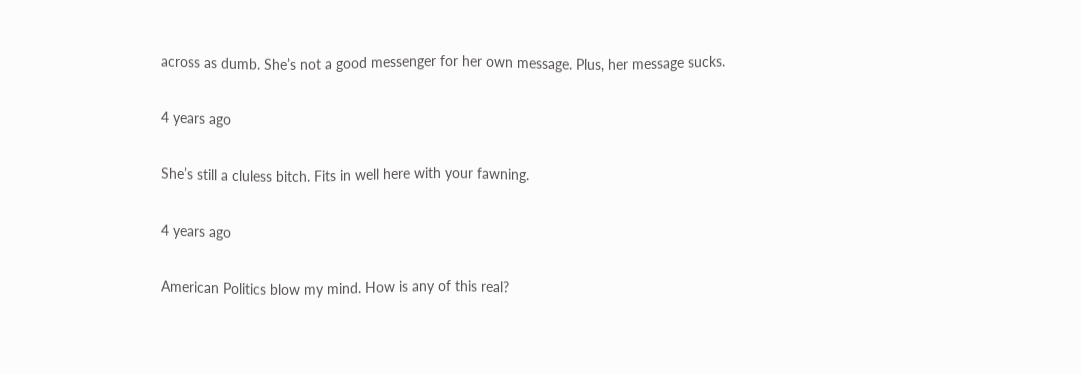across as dumb. She’s not a good messenger for her own message. Plus, her message sucks.

4 years ago

She’s still a cluless bitch. Fits in well here with your fawning.

4 years ago

American Politics blow my mind. How is any of this real?